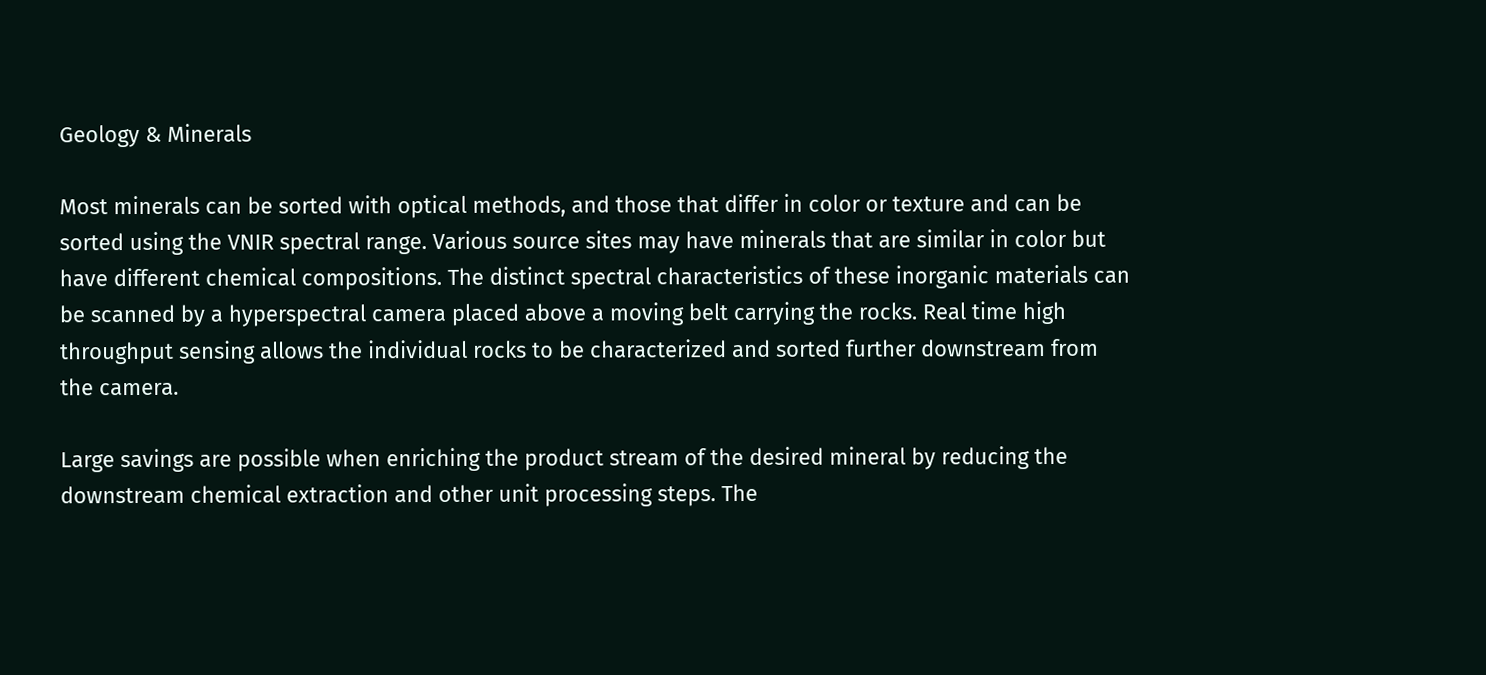Geology & Minerals

Most minerals can be sorted with optical methods, and those that differ in color or texture and can be sorted using the VNIR spectral range. Various source sites may have minerals that are similar in color but have different chemical compositions. The distinct spectral characteristics of these inorganic materials can be scanned by a hyperspectral camera placed above a moving belt carrying the rocks. Real time high throughput sensing allows the individual rocks to be characterized and sorted further downstream from the camera.

Large savings are possible when enriching the product stream of the desired mineral by reducing the downstream chemical extraction and other unit processing steps. The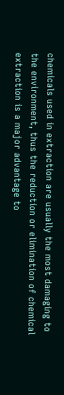chemicals used in extraction are usually the most damaging to the environment, thus the reduction or elimination of chemical extraction is a major advantage to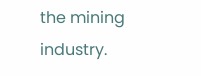the mining industry.